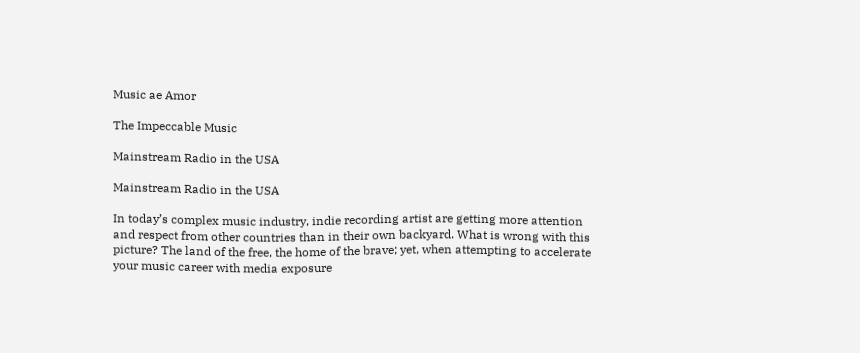Music ae Amor

The Impeccable Music

Mainstream Radio in the USA

Mainstream Radio in the USA

In today’s complex music industry, indie recording artist are getting more attention and respect from other countries than in their own backyard. What is wrong with this picture? The land of the free, the home of the brave; yet, when attempting to accelerate your music career with media exposure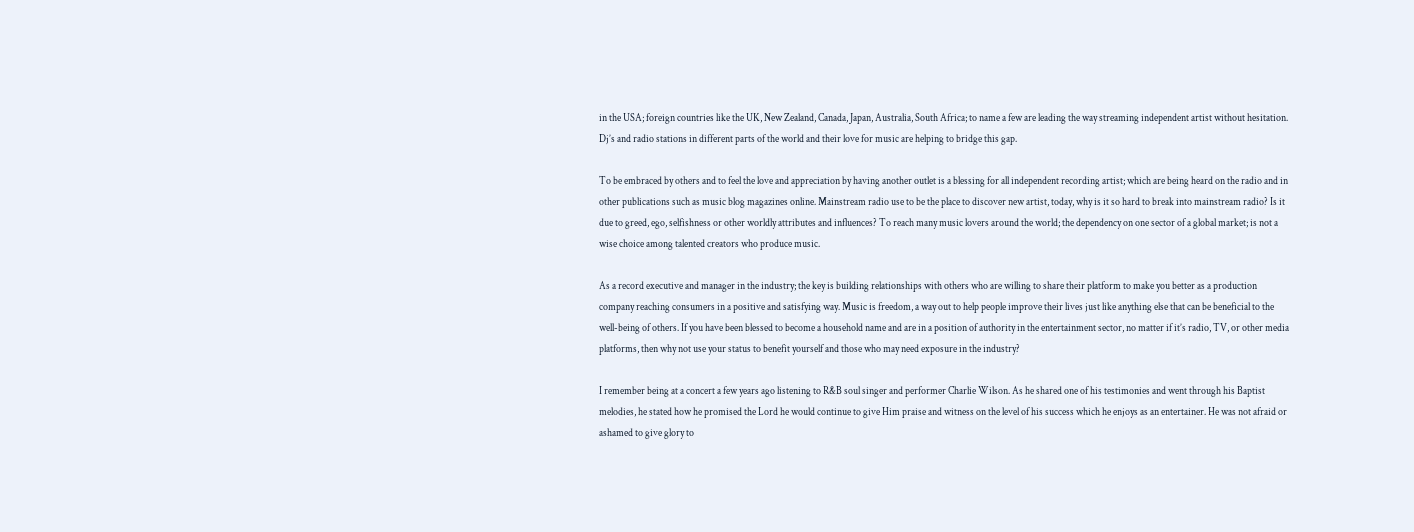in the USA; foreign countries like the UK, New Zealand, Canada, Japan, Australia, South Africa; to name a few are leading the way streaming independent artist without hesitation. Dj’s and radio stations in different parts of the world and their love for music are helping to bridge this gap.

To be embraced by others and to feel the love and appreciation by having another outlet is a blessing for all independent recording artist; which are being heard on the radio and in other publications such as music blog magazines online. Mainstream radio use to be the place to discover new artist, today, why is it so hard to break into mainstream radio? Is it due to greed, ego, selfishness or other worldly attributes and influences? To reach many music lovers around the world; the dependency on one sector of a global market; is not a wise choice among talented creators who produce music.

As a record executive and manager in the industry; the key is building relationships with others who are willing to share their platform to make you better as a production company reaching consumers in a positive and satisfying way. Music is freedom, a way out to help people improve their lives just like anything else that can be beneficial to the well-being of others. If you have been blessed to become a household name and are in a position of authority in the entertainment sector, no matter if it’s radio, TV, or other media platforms, then why not use your status to benefit yourself and those who may need exposure in the industry?

I remember being at a concert a few years ago listening to R&B soul singer and performer Charlie Wilson. As he shared one of his testimonies and went through his Baptist melodies, he stated how he promised the Lord he would continue to give Him praise and witness on the level of his success which he enjoys as an entertainer. He was not afraid or ashamed to give glory to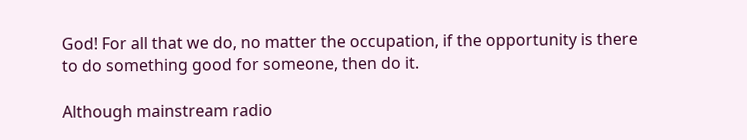God! For all that we do, no matter the occupation, if the opportunity is there to do something good for someone, then do it.

Although mainstream radio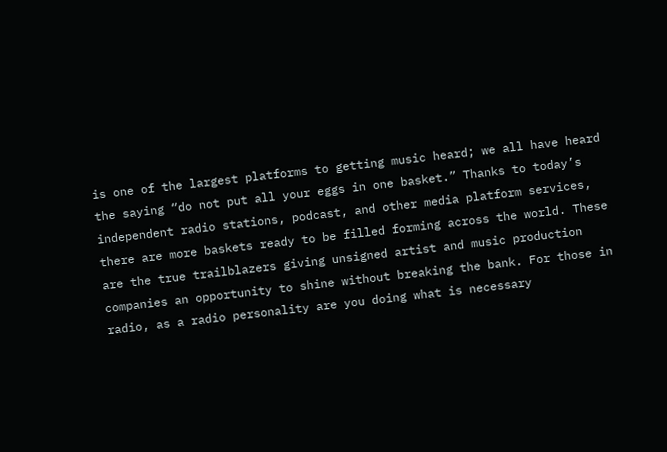is one of the largest platforms to getting music heard; we all have heard the saying “do not put all your eggs in one basket.” Thanks to today’s independent radio stations, podcast, and other media platform services, there are more baskets ready to be filled forming across the world. These are the true trailblazers giving unsigned artist and music production companies an opportunity to shine without breaking the bank. For those in radio, as a radio personality are you doing what is necessary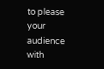to please your audience with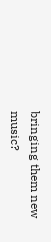bringing them new music?